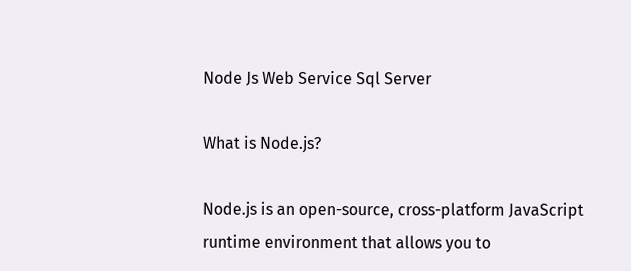Node Js Web Service Sql Server

What is Node.js?

Node.js is an open-source, cross-platform JavaScript runtime environment that allows you to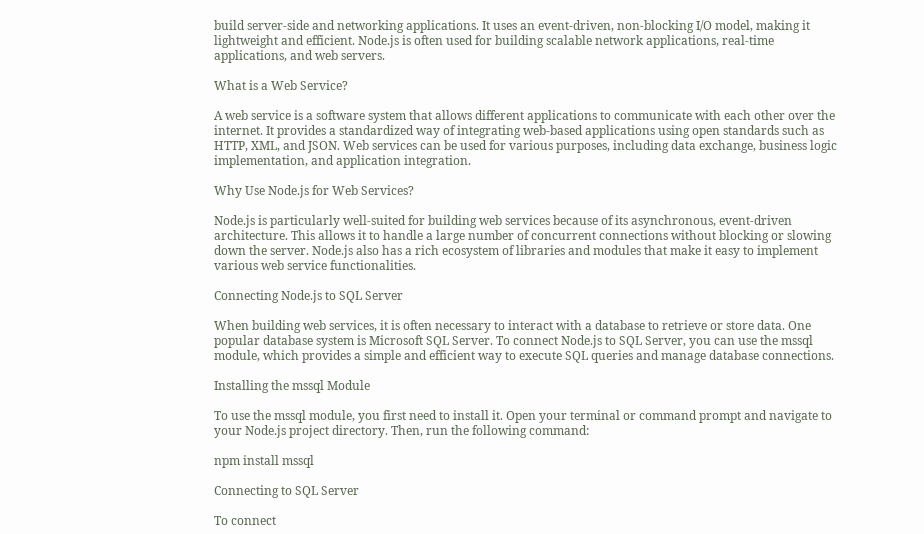build server-side and networking applications. It uses an event-driven, non-blocking I/O model, making it lightweight and efficient. Node.js is often used for building scalable network applications, real-time applications, and web servers.

What is a Web Service?

A web service is a software system that allows different applications to communicate with each other over the internet. It provides a standardized way of integrating web-based applications using open standards such as HTTP, XML, and JSON. Web services can be used for various purposes, including data exchange, business logic implementation, and application integration.

Why Use Node.js for Web Services?

Node.js is particularly well-suited for building web services because of its asynchronous, event-driven architecture. This allows it to handle a large number of concurrent connections without blocking or slowing down the server. Node.js also has a rich ecosystem of libraries and modules that make it easy to implement various web service functionalities.

Connecting Node.js to SQL Server

When building web services, it is often necessary to interact with a database to retrieve or store data. One popular database system is Microsoft SQL Server. To connect Node.js to SQL Server, you can use the mssql module, which provides a simple and efficient way to execute SQL queries and manage database connections.

Installing the mssql Module

To use the mssql module, you first need to install it. Open your terminal or command prompt and navigate to your Node.js project directory. Then, run the following command:

npm install mssql

Connecting to SQL Server

To connect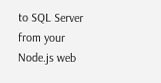to SQL Server from your Node.js web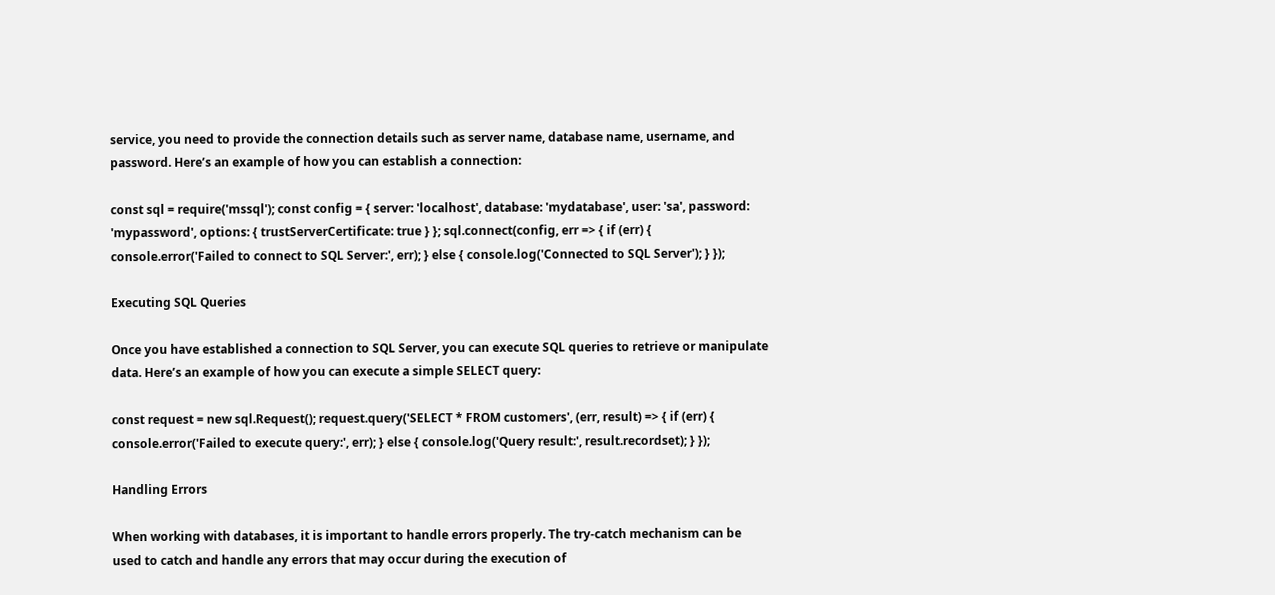service, you need to provide the connection details such as server name, database name, username, and password. Here’s an example of how you can establish a connection:

const sql = require('mssql'); const config = { server: 'localhost', database: 'mydatabase', user: 'sa', password: 'mypassword', options: { trustServerCertificate: true } }; sql.connect(config, err => { if (err) { console.error('Failed to connect to SQL Server:', err); } else { console.log('Connected to SQL Server'); } });

Executing SQL Queries

Once you have established a connection to SQL Server, you can execute SQL queries to retrieve or manipulate data. Here’s an example of how you can execute a simple SELECT query:

const request = new sql.Request(); request.query('SELECT * FROM customers', (err, result) => { if (err) { console.error('Failed to execute query:', err); } else { console.log('Query result:', result.recordset); } });

Handling Errors

When working with databases, it is important to handle errors properly. The try-catch mechanism can be used to catch and handle any errors that may occur during the execution of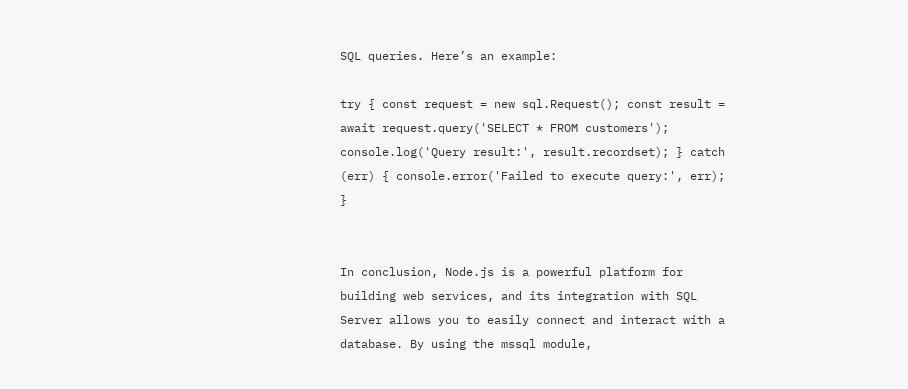SQL queries. Here’s an example:

try { const request = new sql.Request(); const result = await request.query('SELECT * FROM customers'); console.log('Query result:', result.recordset); } catch (err) { console.error('Failed to execute query:', err); }


In conclusion, Node.js is a powerful platform for building web services, and its integration with SQL Server allows you to easily connect and interact with a database. By using the mssql module,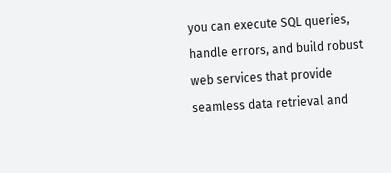you can execute SQL queries, handle errors, and build robust web services that provide seamless data retrieval and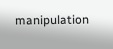manipulation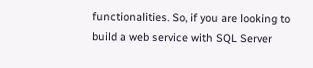functionalities. So, if you are looking to build a web service with SQL Server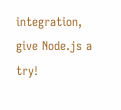integration, give Node.js a try!